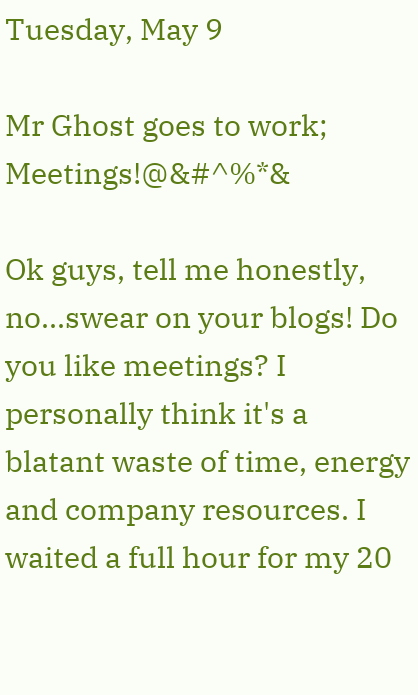Tuesday, May 9

Mr Ghost goes to work; Meetings!@&#^%*&

Ok guys, tell me honestly, no...swear on your blogs! Do you like meetings? I personally think it's a blatant waste of time, energy and company resources. I waited a full hour for my 20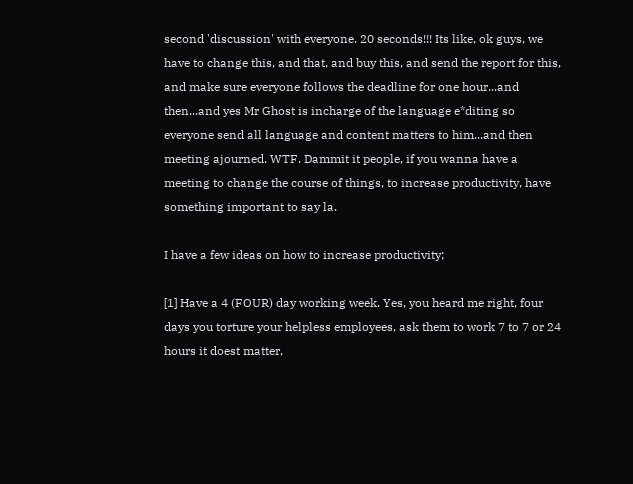second 'discussion' with everyone. 20 seconds!!! Its like, ok guys, we have to change this, and that, and buy this, and send the report for this, and make sure everyone follows the deadline for one hour...and then...and yes Mr Ghost is incharge of the language e*diting so everyone send all language and content matters to him...and then meeting ajourned. WTF. Dammit it people, if you wanna have a meeting to change the course of things, to increase productivity, have something important to say la.

I have a few ideas on how to increase productivity;

[1] Have a 4 (FOUR) day working week. Yes, you heard me right, four days you torture your helpless employees, ask them to work 7 to 7 or 24 hours it doest matter,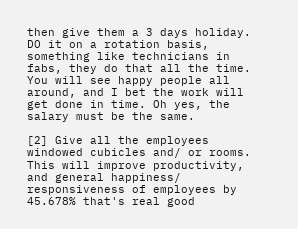then give them a 3 days holiday. DO it on a rotation basis, something like technicians in fabs, they do that all the time. You will see happy people all around, and I bet the work will get done in time. Oh yes, the salary must be the same.

[2] Give all the employees windowed cubicles and/ or rooms. This will improve productivity, and general happiness/ responsiveness of employees by 45.678% that's real good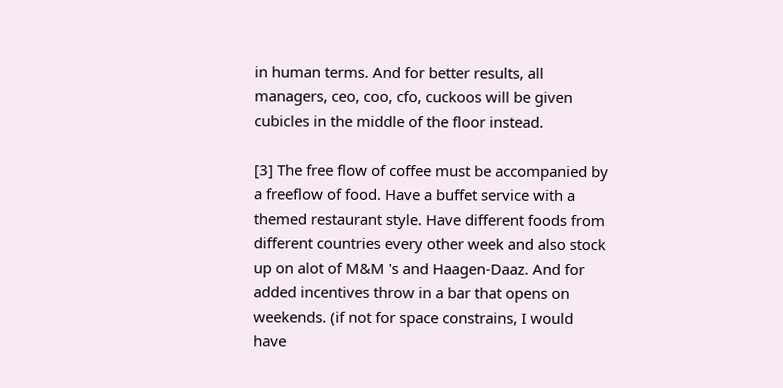in human terms. And for better results, all managers, ceo, coo, cfo, cuckoos will be given cubicles in the middle of the floor instead.

[3] The free flow of coffee must be accompanied by a freeflow of food. Have a buffet service with a themed restaurant style. Have different foods from different countries every other week and also stock up on alot of M&M 's and Haagen-Daaz. And for added incentives throw in a bar that opens on weekends. (if not for space constrains, I would have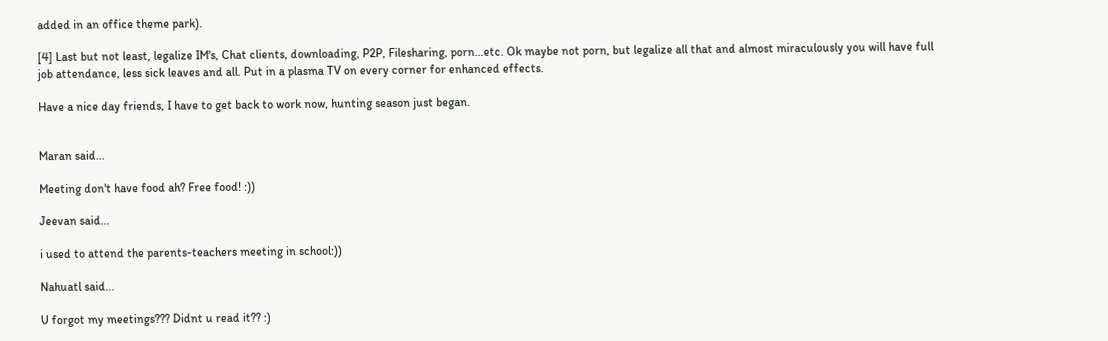added in an office theme park).

[4] Last but not least, legalize IM's, Chat clients, downloading, P2P, Filesharing, porn...etc. Ok maybe not porn, but legalize all that and almost miraculously you will have full job attendance, less sick leaves and all. Put in a plasma TV on every corner for enhanced effects.

Have a nice day friends, I have to get back to work now, hunting season just began.


Maran said...

Meeting don't have food ah? Free food! :))

Jeevan said...

i used to attend the parents-teachers meeting in school:))

Nahuatl said...

U forgot my meetings??? Didnt u read it?? :)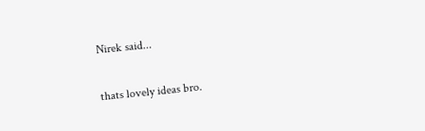Nirek said...

thats lovely ideas bro.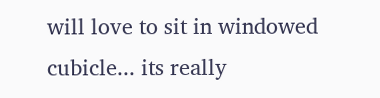will love to sit in windowed cubicle... its really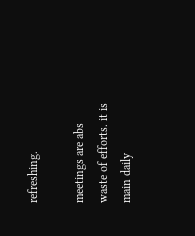refreshing.

meetings are abs waste of efforts. it is main daily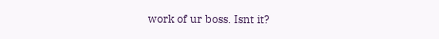work of ur boss. Isnt it?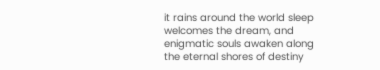it rains around the world sleep welcomes the dream, and  enigmatic souls awaken along the eternal shores of destiny